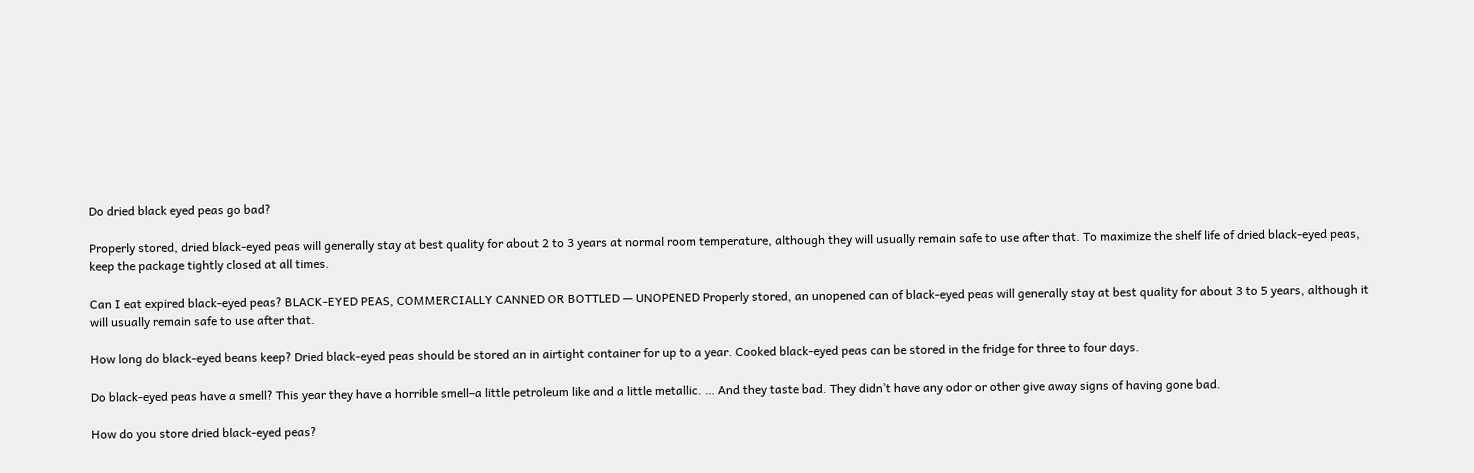Do dried black eyed peas go bad?

Properly stored, dried black-eyed peas will generally stay at best quality for about 2 to 3 years at normal room temperature, although they will usually remain safe to use after that. To maximize the shelf life of dried black-eyed peas, keep the package tightly closed at all times.

Can I eat expired black-eyed peas? BLACK-EYED PEAS, COMMERCIALLY CANNED OR BOTTLED — UNOPENED Properly stored, an unopened can of black-eyed peas will generally stay at best quality for about 3 to 5 years, although it will usually remain safe to use after that.

How long do black-eyed beans keep? Dried black-eyed peas should be stored an in airtight container for up to a year. Cooked black-eyed peas can be stored in the fridge for three to four days.

Do black-eyed peas have a smell? This year they have a horrible smell–a little petroleum like and a little metallic. … And they taste bad. They didn’t have any odor or other give away signs of having gone bad.

How do you store dried black-eyed peas?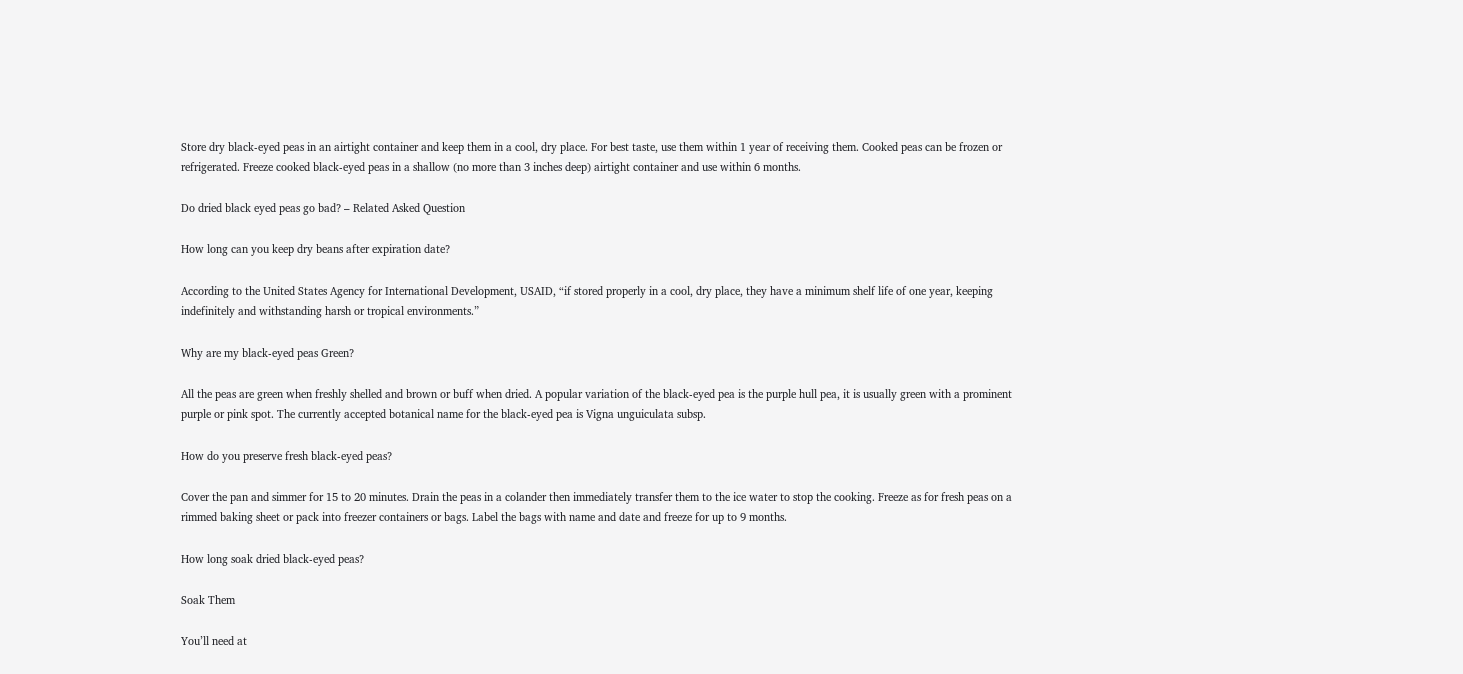Store dry black-eyed peas in an airtight container and keep them in a cool, dry place. For best taste, use them within 1 year of receiving them. Cooked peas can be frozen or refrigerated. Freeze cooked black-eyed peas in a shallow (no more than 3 inches deep) airtight container and use within 6 months.

Do dried black eyed peas go bad? – Related Asked Question

How long can you keep dry beans after expiration date?

According to the United States Agency for International Development, USAID, “if stored properly in a cool, dry place, they have a minimum shelf life of one year, keeping indefinitely and withstanding harsh or tropical environments.”

Why are my black-eyed peas Green?

All the peas are green when freshly shelled and brown or buff when dried. A popular variation of the black-eyed pea is the purple hull pea, it is usually green with a prominent purple or pink spot. The currently accepted botanical name for the black-eyed pea is Vigna unguiculata subsp.

How do you preserve fresh black-eyed peas?

Cover the pan and simmer for 15 to 20 minutes. Drain the peas in a colander then immediately transfer them to the ice water to stop the cooking. Freeze as for fresh peas on a rimmed baking sheet or pack into freezer containers or bags. Label the bags with name and date and freeze for up to 9 months.

How long soak dried black-eyed peas?

Soak Them

You’ll need at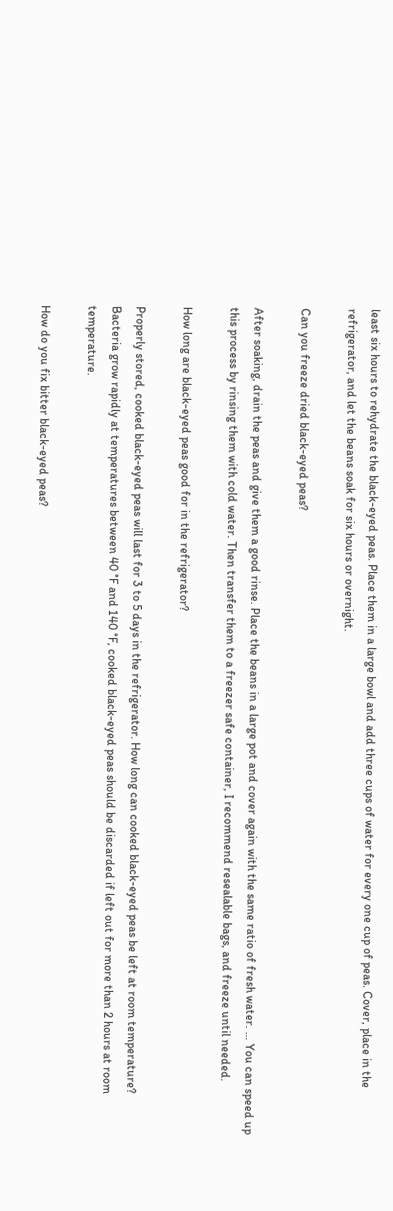least six hours to rehydrate the black-eyed peas. Place them in a large bowl and add three cups of water for every one cup of peas. Cover, place in the refrigerator, and let the beans soak for six hours or overnight.

Can you freeze dried black-eyed peas?

After soaking, drain the peas and give them a good rinse. Place the beans in a large pot and cover again with the same ratio of fresh water. … You can speed up this process by rinsing them with cold water. Then transfer them to a freezer safe container, I recommend resealable bags, and freeze until needed.

How long are black-eyed peas good for in the refrigerator?

Properly stored, cooked black-eyed peas will last for 3 to 5 days in the refrigerator. How long can cooked black-eyed peas be left at room temperature? Bacteria grow rapidly at temperatures between 40 °F and 140 °F, cooked black-eyed peas should be discarded if left out for more than 2 hours at room temperature.

How do you fix bitter black-eyed peas?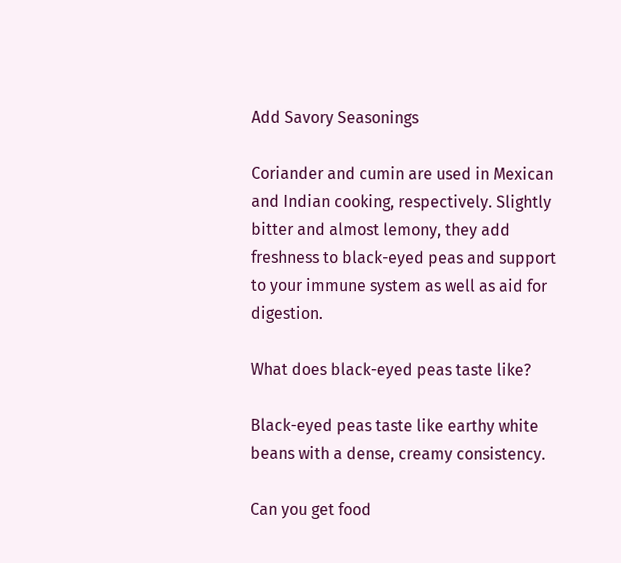Add Savory Seasonings

Coriander and cumin are used in Mexican and Indian cooking, respectively. Slightly bitter and almost lemony, they add freshness to black-eyed peas and support to your immune system as well as aid for digestion.

What does black-eyed peas taste like?

Black-eyed peas taste like earthy white beans with a dense, creamy consistency.

Can you get food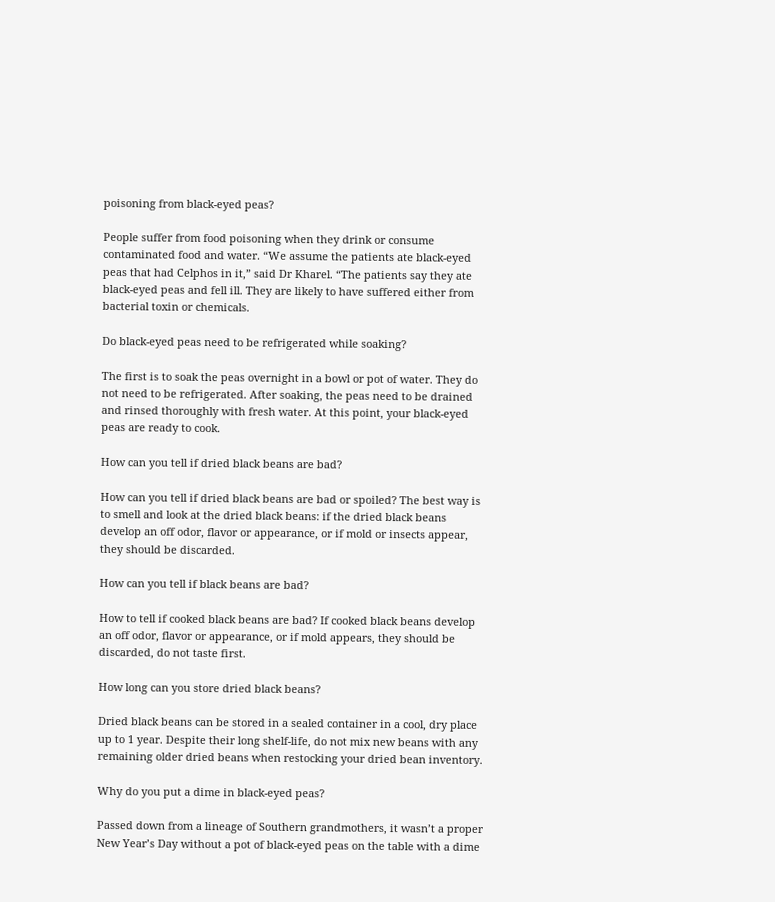poisoning from black-eyed peas?

People suffer from food poisoning when they drink or consume contaminated food and water. “We assume the patients ate black-eyed peas that had Celphos in it,” said Dr Kharel. “The patients say they ate black-eyed peas and fell ill. They are likely to have suffered either from bacterial toxin or chemicals.

Do black-eyed peas need to be refrigerated while soaking?

The first is to soak the peas overnight in a bowl or pot of water. They do not need to be refrigerated. After soaking, the peas need to be drained and rinsed thoroughly with fresh water. At this point, your black-eyed peas are ready to cook.

How can you tell if dried black beans are bad?

How can you tell if dried black beans are bad or spoiled? The best way is to smell and look at the dried black beans: if the dried black beans develop an off odor, flavor or appearance, or if mold or insects appear, they should be discarded.

How can you tell if black beans are bad?

How to tell if cooked black beans are bad? If cooked black beans develop an off odor, flavor or appearance, or if mold appears, they should be discarded, do not taste first.

How long can you store dried black beans?

Dried black beans can be stored in a sealed container in a cool, dry place up to 1 year. Despite their long shelf-life, do not mix new beans with any remaining older dried beans when restocking your dried bean inventory.

Why do you put a dime in black-eyed peas?

Passed down from a lineage of Southern grandmothers, it wasn’t a proper New Year’s Day without a pot of black-eyed peas on the table with a dime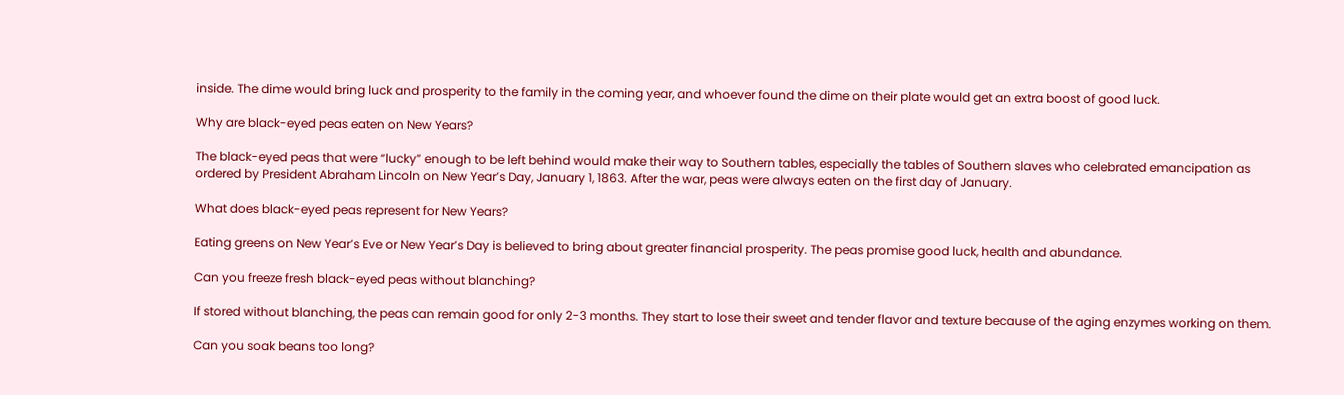inside. The dime would bring luck and prosperity to the family in the coming year, and whoever found the dime on their plate would get an extra boost of good luck.

Why are black-eyed peas eaten on New Years?

The black-eyed peas that were “lucky” enough to be left behind would make their way to Southern tables, especially the tables of Southern slaves who celebrated emancipation as ordered by President Abraham Lincoln on New Year’s Day, January 1, 1863. After the war, peas were always eaten on the first day of January.

What does black-eyed peas represent for New Years?

Eating greens on New Year’s Eve or New Year’s Day is believed to bring about greater financial prosperity. The peas promise good luck, health and abundance.

Can you freeze fresh black-eyed peas without blanching?

If stored without blanching, the peas can remain good for only 2-3 months. They start to lose their sweet and tender flavor and texture because of the aging enzymes working on them.

Can you soak beans too long?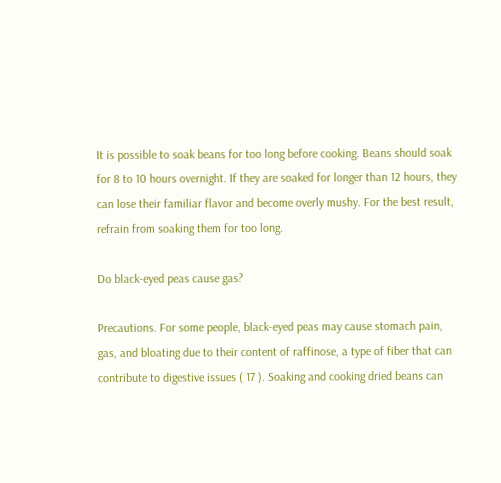It is possible to soak beans for too long before cooking. Beans should soak for 8 to 10 hours overnight. If they are soaked for longer than 12 hours, they can lose their familiar flavor and become overly mushy. For the best result, refrain from soaking them for too long.

Do black-eyed peas cause gas?

Precautions. For some people, black-eyed peas may cause stomach pain, gas, and bloating due to their content of raffinose, a type of fiber that can contribute to digestive issues ( 17 ). Soaking and cooking dried beans can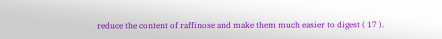reduce the content of raffinose and make them much easier to digest ( 17 ).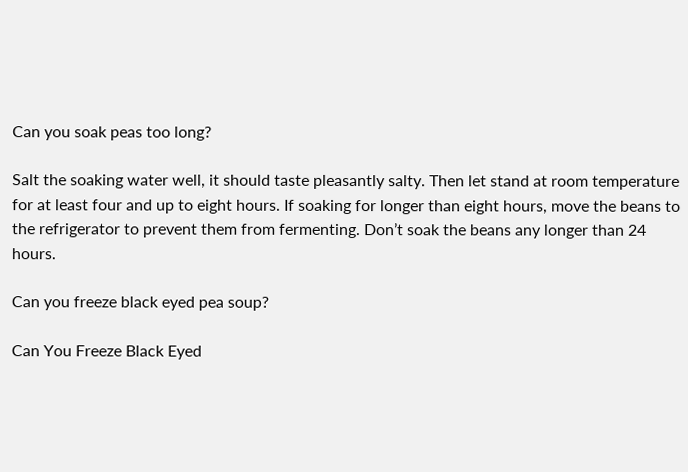Can you soak peas too long?

Salt the soaking water well, it should taste pleasantly salty. Then let stand at room temperature for at least four and up to eight hours. If soaking for longer than eight hours, move the beans to the refrigerator to prevent them from fermenting. Don’t soak the beans any longer than 24 hours.

Can you freeze black eyed pea soup?

Can You Freeze Black Eyed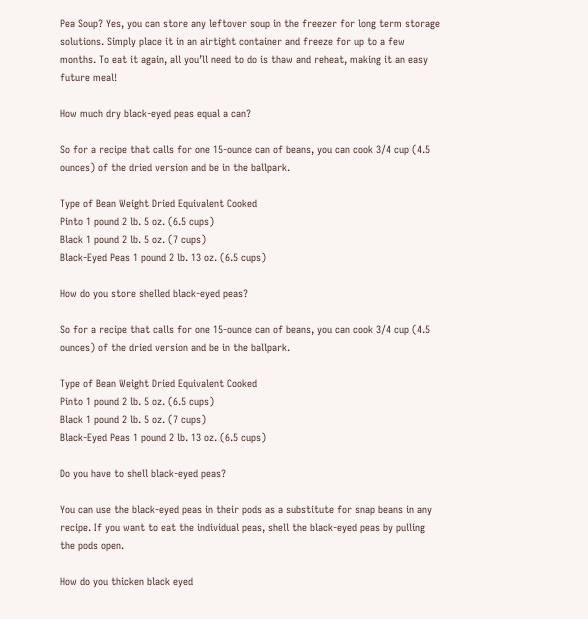Pea Soup? Yes, you can store any leftover soup in the freezer for long term storage solutions. Simply place it in an airtight container and freeze for up to a few months. To eat it again, all you’ll need to do is thaw and reheat, making it an easy future meal!

How much dry black-eyed peas equal a can?

So for a recipe that calls for one 15-ounce can of beans, you can cook 3/4 cup (4.5 ounces) of the dried version and be in the ballpark.

Type of Bean Weight Dried Equivalent Cooked
Pinto 1 pound 2 lb. 5 oz. (6.5 cups)
Black 1 pound 2 lb. 5 oz. (7 cups)
Black-Eyed Peas 1 pound 2 lb. 13 oz. (6.5 cups)

How do you store shelled black-eyed peas?

So for a recipe that calls for one 15-ounce can of beans, you can cook 3/4 cup (4.5 ounces) of the dried version and be in the ballpark.

Type of Bean Weight Dried Equivalent Cooked
Pinto 1 pound 2 lb. 5 oz. (6.5 cups)
Black 1 pound 2 lb. 5 oz. (7 cups)
Black-Eyed Peas 1 pound 2 lb. 13 oz. (6.5 cups)

Do you have to shell black-eyed peas?

You can use the black-eyed peas in their pods as a substitute for snap beans in any recipe. If you want to eat the individual peas, shell the black-eyed peas by pulling the pods open.

How do you thicken black eyed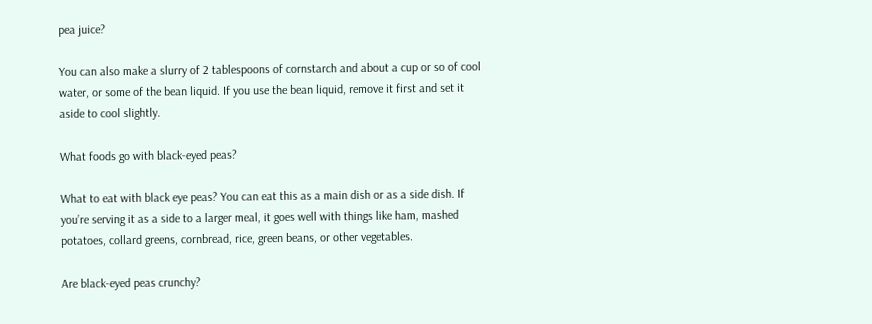pea juice?

You can also make a slurry of 2 tablespoons of cornstarch and about a cup or so of cool water, or some of the bean liquid. If you use the bean liquid, remove it first and set it aside to cool slightly.

What foods go with black-eyed peas?

What to eat with black eye peas? You can eat this as a main dish or as a side dish. If you’re serving it as a side to a larger meal, it goes well with things like ham, mashed potatoes, collard greens, cornbread, rice, green beans, or other vegetables.

Are black-eyed peas crunchy?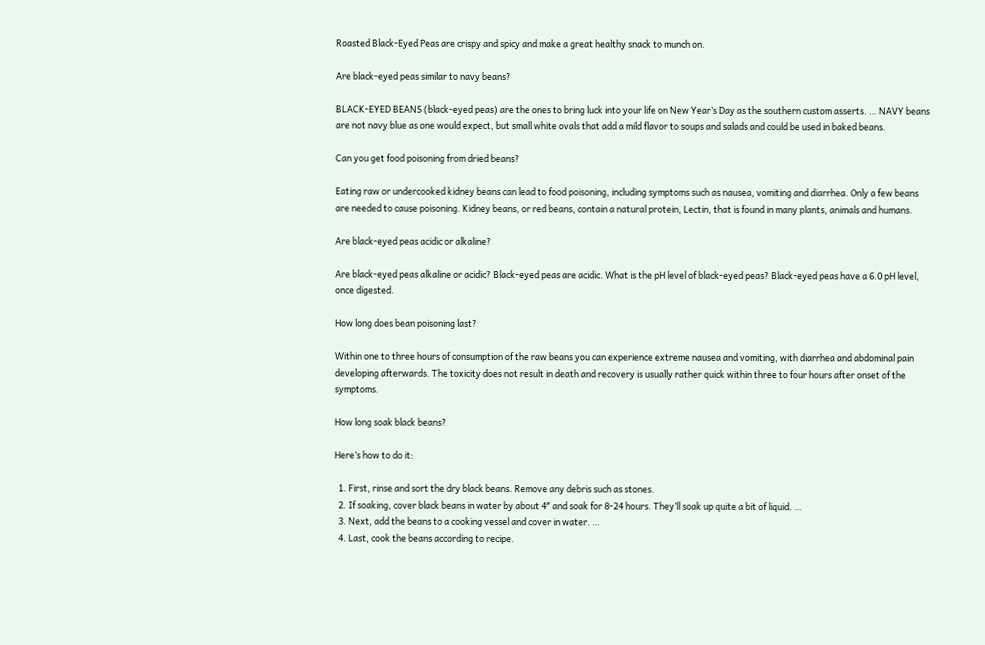Roasted Black-Eyed Peas are crispy and spicy and make a great healthy snack to munch on.

Are black-eyed peas similar to navy beans?

BLACK-EYED BEANS (black-eyed peas) are the ones to bring luck into your life on New Year’s Day as the southern custom asserts. … NAVY beans are not navy blue as one would expect, but small white ovals that add a mild flavor to soups and salads and could be used in baked beans.

Can you get food poisoning from dried beans?

Eating raw or undercooked kidney beans can lead to food poisoning, including symptoms such as nausea, vomiting and diarrhea. Only a few beans are needed to cause poisoning. Kidney beans, or red beans, contain a natural protein, Lectin, that is found in many plants, animals and humans.

Are black-eyed peas acidic or alkaline?

Are black-eyed peas alkaline or acidic? Black-eyed peas are acidic. What is the pH level of black-eyed peas? Black-eyed peas have a 6.0 pH level, once digested.

How long does bean poisoning last?

Within one to three hours of consumption of the raw beans you can experience extreme nausea and vomiting, with diarrhea and abdominal pain developing afterwards. The toxicity does not result in death and recovery is usually rather quick within three to four hours after onset of the symptoms.

How long soak black beans?

Here’s how to do it:

  1. First, rinse and sort the dry black beans. Remove any debris such as stones.
  2. If soaking, cover black beans in water by about 4″ and soak for 8-24 hours. They’ll soak up quite a bit of liquid. …
  3. Next, add the beans to a cooking vessel and cover in water. …
  4. Last, cook the beans according to recipe.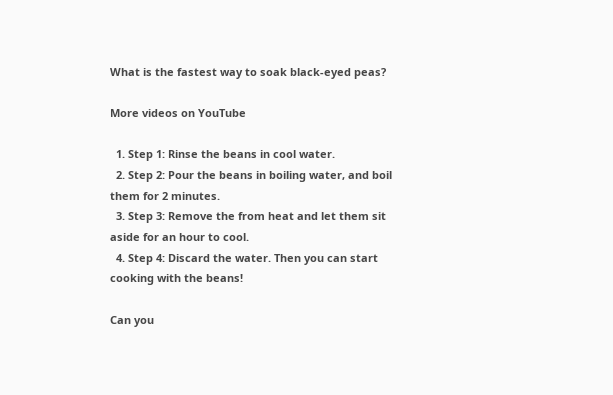What is the fastest way to soak black-eyed peas?

More videos on YouTube

  1. Step 1: Rinse the beans in cool water.
  2. Step 2: Pour the beans in boiling water, and boil them for 2 minutes.
  3. Step 3: Remove the from heat and let them sit aside for an hour to cool.
  4. Step 4: Discard the water. Then you can start cooking with the beans!

Can you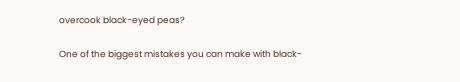overcook black-eyed peas?

One of the biggest mistakes you can make with black-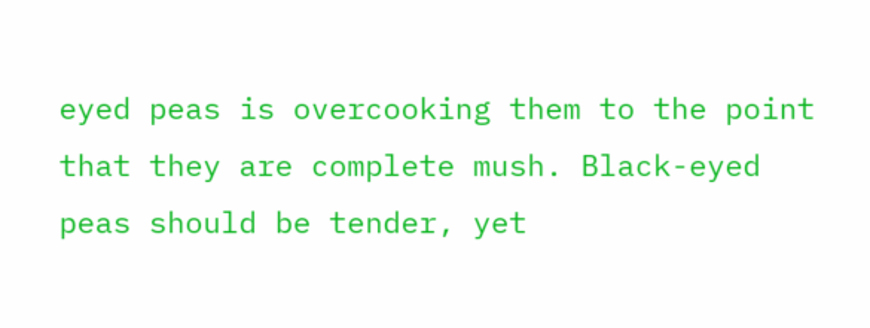eyed peas is overcooking them to the point that they are complete mush. Black-eyed peas should be tender, yet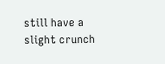still have a slight crunch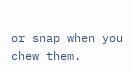or snap when you chew them.